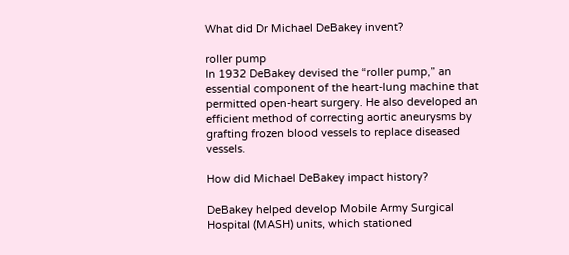What did Dr Michael DeBakey invent?

roller pump
In 1932 DeBakey devised the “roller pump,” an essential component of the heart-lung machine that permitted open-heart surgery. He also developed an efficient method of correcting aortic aneurysms by grafting frozen blood vessels to replace diseased vessels.

How did Michael DeBakey impact history?

DeBakey helped develop Mobile Army Surgical Hospital (MASH) units, which stationed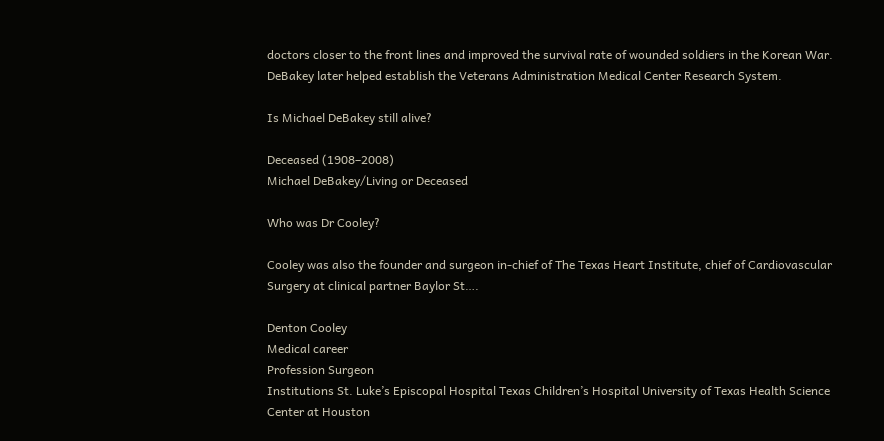doctors closer to the front lines and improved the survival rate of wounded soldiers in the Korean War. DeBakey later helped establish the Veterans Administration Medical Center Research System.

Is Michael DeBakey still alive?

Deceased (1908–2008)
Michael DeBakey/Living or Deceased

Who was Dr Cooley?

Cooley was also the founder and surgeon in-chief of The Texas Heart Institute, chief of Cardiovascular Surgery at clinical partner Baylor St….

Denton Cooley
Medical career
Profession Surgeon
Institutions St. Luke’s Episcopal Hospital Texas Children’s Hospital University of Texas Health Science Center at Houston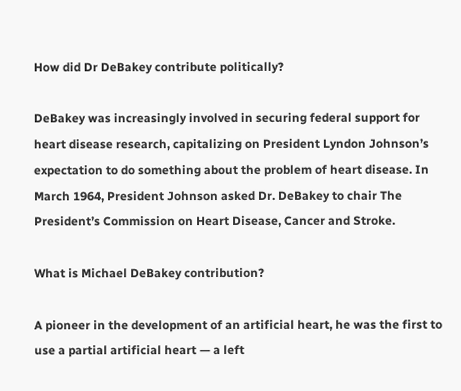How did Dr DeBakey contribute politically?

DeBakey was increasingly involved in securing federal support for heart disease research, capitalizing on President Lyndon Johnson’s expectation to do something about the problem of heart disease. In March 1964, President Johnson asked Dr. DeBakey to chair The President’s Commission on Heart Disease, Cancer and Stroke.

What is Michael DeBakey contribution?

A pioneer in the development of an artificial heart, he was the first to use a partial artificial heart — a left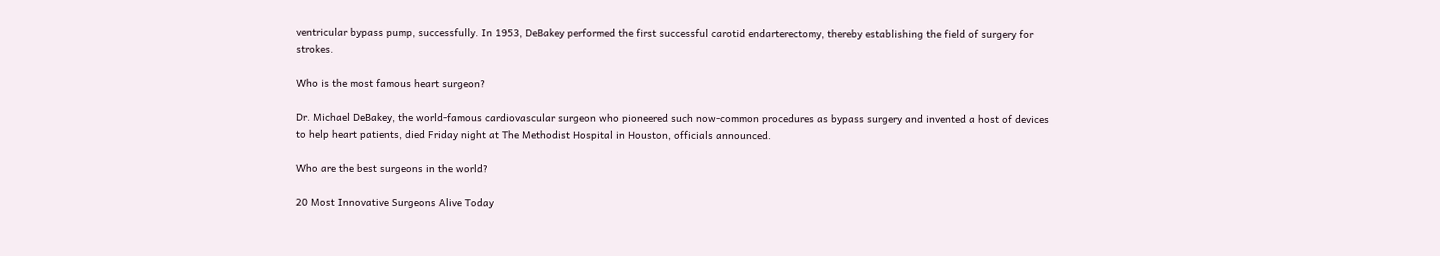ventricular bypass pump, successfully. In 1953, DeBakey performed the first successful carotid endarterectomy, thereby establishing the field of surgery for strokes.

Who is the most famous heart surgeon?

Dr. Michael DeBakey, the world-famous cardiovascular surgeon who pioneered such now-common procedures as bypass surgery and invented a host of devices to help heart patients, died Friday night at The Methodist Hospital in Houston, officials announced.

Who are the best surgeons in the world?

20 Most Innovative Surgeons Alive Today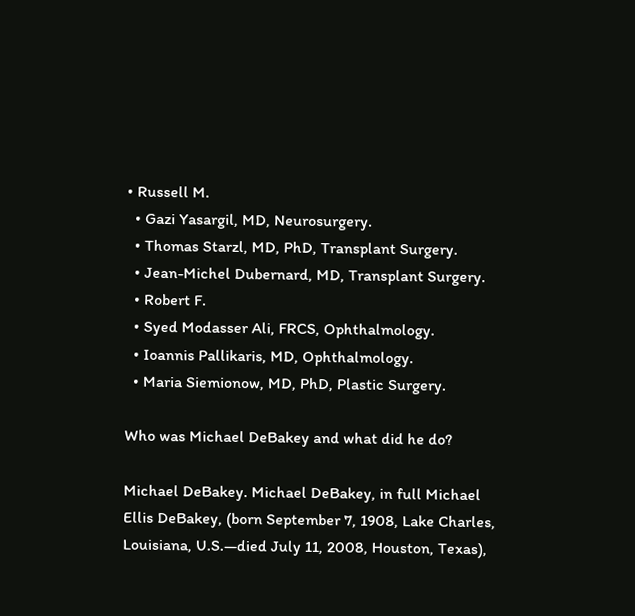• Russell M.
  • Gazi Yasargil, MD, Neurosurgery.
  • Thomas Starzl, MD, PhD, Transplant Surgery.
  • Jean-Michel Dubernard, MD, Transplant Surgery.
  • Robert F.
  • Syed Modasser Ali, FRCS, Ophthalmology.
  • Ioannis Pallikaris, MD, Ophthalmology.
  • Maria Siemionow, MD, PhD, Plastic Surgery.

Who was Michael DeBakey and what did he do?

Michael DeBakey. Michael DeBakey, in full Michael Ellis DeBakey, (born September 7, 1908, Lake Charles, Louisiana, U.S.—died July 11, 2008, Houston, Texas),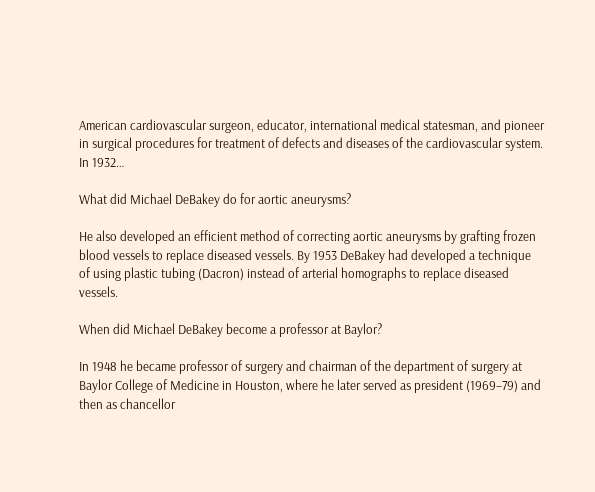American cardiovascular surgeon, educator, international medical statesman, and pioneer in surgical procedures for treatment of defects and diseases of the cardiovascular system. In 1932…

What did Michael DeBakey do for aortic aneurysms?

He also developed an efficient method of correcting aortic aneurysms by grafting frozen blood vessels to replace diseased vessels. By 1953 DeBakey had developed a technique of using plastic tubing (Dacron) instead of arterial homographs to replace diseased vessels.

When did Michael DeBakey become a professor at Baylor?

In 1948 he became professor of surgery and chairman of the department of surgery at Baylor College of Medicine in Houston, where he later served as president (1969–79) and then as chancellor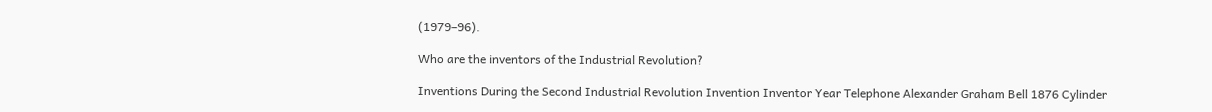(1979–96).

Who are the inventors of the Industrial Revolution?

Inventions During the Second Industrial Revolution Invention Inventor Year Telephone Alexander Graham Bell 1876 Cylinder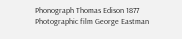Phonograph Thomas Edison 1877 Photographic film George Eastman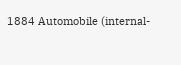1884 Automobile (internal-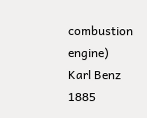combustion engine) Karl Benz 1885